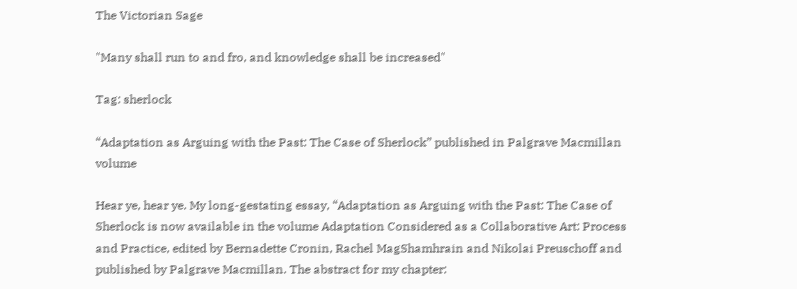The Victorian Sage

"Many shall run to and fro, and knowledge shall be increased"

Tag: sherlock

“Adaptation as Arguing with the Past: The Case of Sherlock” published in Palgrave Macmillan volume

Hear ye, hear ye. My long-gestating essay, “Adaptation as Arguing with the Past: The Case of Sherlock is now available in the volume Adaptation Considered as a Collaborative Art: Process and Practice, edited by Bernadette Cronin, Rachel MagShamhrain and Nikolai Preuschoff and published by Palgrave Macmillan. The abstract for my chapter: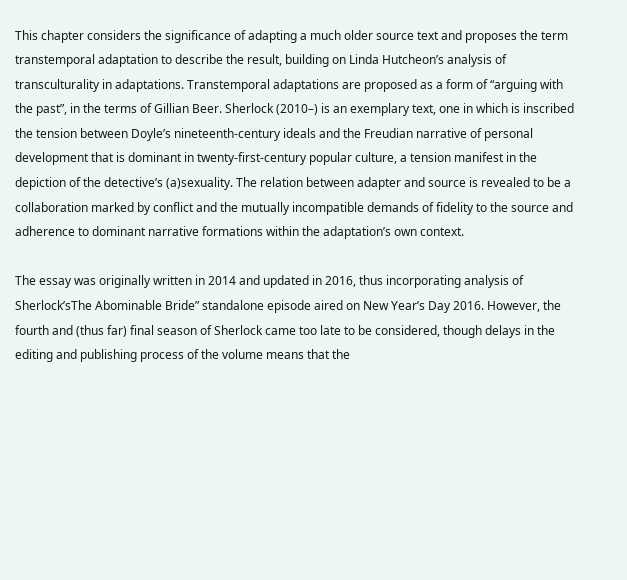This chapter considers the significance of adapting a much older source text and proposes the term transtemporal adaptation to describe the result, building on Linda Hutcheon’s analysis of transculturality in adaptations. Transtemporal adaptations are proposed as a form of “arguing with the past”, in the terms of Gillian Beer. Sherlock (2010–) is an exemplary text, one in which is inscribed the tension between Doyle’s nineteenth-century ideals and the Freudian narrative of personal development that is dominant in twenty-first-century popular culture, a tension manifest in the depiction of the detective’s (a)sexuality. The relation between adapter and source is revealed to be a collaboration marked by conflict and the mutually incompatible demands of fidelity to the source and adherence to dominant narrative formations within the adaptation’s own context.

The essay was originally written in 2014 and updated in 2016, thus incorporating analysis of Sherlock’sThe Abominable Bride” standalone episode aired on New Year’s Day 2016. However, the fourth and (thus far) final season of Sherlock came too late to be considered, though delays in the editing and publishing process of the volume means that the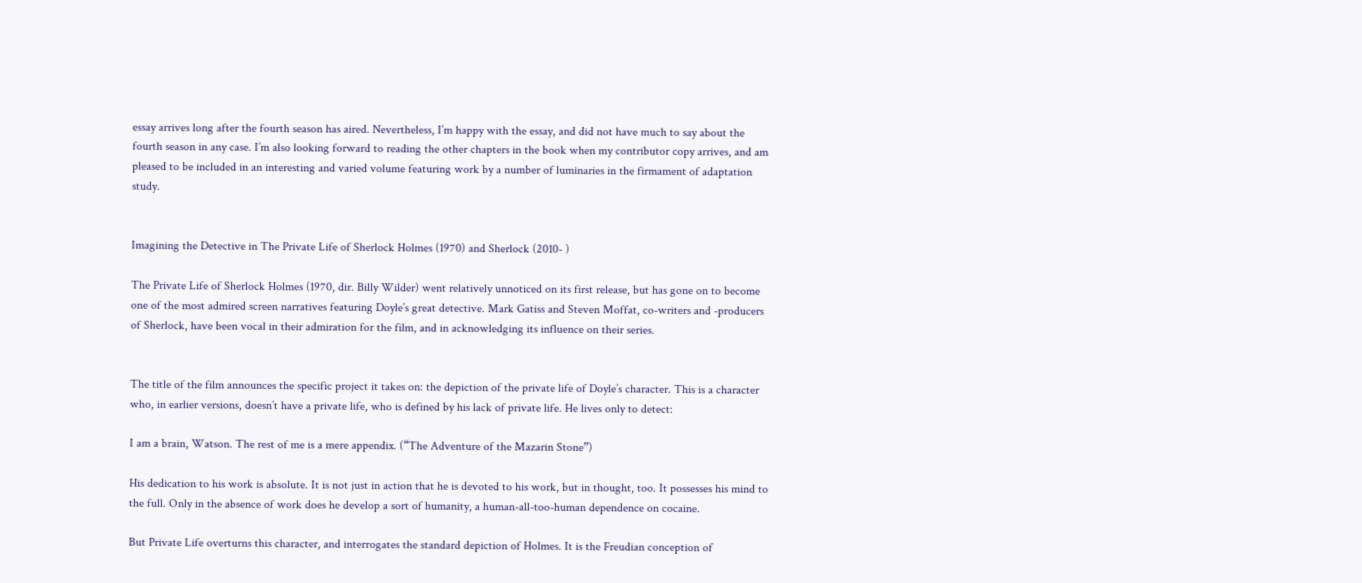essay arrives long after the fourth season has aired. Nevertheless, I’m happy with the essay, and did not have much to say about the fourth season in any case. I’m also looking forward to reading the other chapters in the book when my contributor copy arrives, and am pleased to be included in an interesting and varied volume featuring work by a number of luminaries in the firmament of adaptation study.


Imagining the Detective in The Private Life of Sherlock Holmes (1970) and Sherlock (2010- )

The Private Life of Sherlock Holmes (1970, dir. Billy Wilder) went relatively unnoticed on its first release, but has gone on to become one of the most admired screen narratives featuring Doyle’s great detective. Mark Gatiss and Steven Moffat, co-writers and -producers of Sherlock, have been vocal in their admiration for the film, and in acknowledging its influence on their series.


The title of the film announces the specific project it takes on: the depiction of the private life of Doyle’s character. This is a character who, in earlier versions, doesn’t have a private life, who is defined by his lack of private life. He lives only to detect:

I am a brain, Watson. The rest of me is a mere appendix. (“The Adventure of the Mazarin Stone”)

His dedication to his work is absolute. It is not just in action that he is devoted to his work, but in thought, too. It possesses his mind to the full. Only in the absence of work does he develop a sort of humanity, a human-all-too-human dependence on cocaine.

But Private Life overturns this character, and interrogates the standard depiction of Holmes. It is the Freudian conception of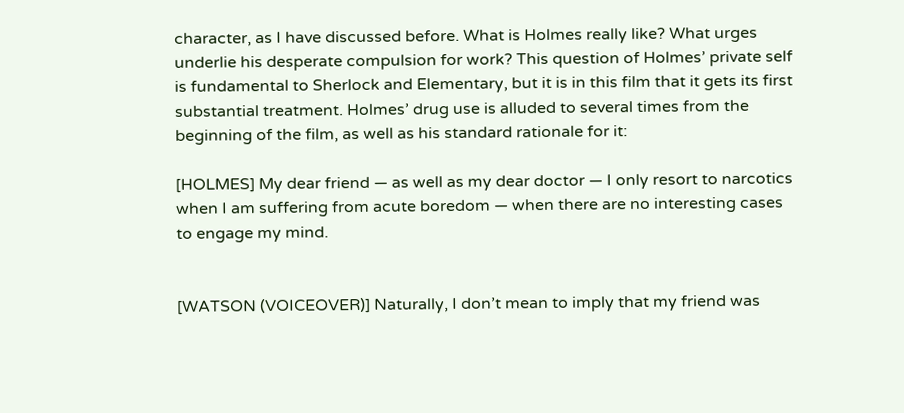character, as I have discussed before. What is Holmes really like? What urges underlie his desperate compulsion for work? This question of Holmes’ private self is fundamental to Sherlock and Elementary, but it is in this film that it gets its first substantial treatment. Holmes’ drug use is alluded to several times from the beginning of the film, as well as his standard rationale for it:

[HOLMES] My dear friend — as well as my dear doctor — I only resort to narcotics when I am suffering from acute boredom — when there are no interesting cases to engage my mind.


[WATSON (VOICEOVER)] Naturally, I don’t mean to imply that my friend was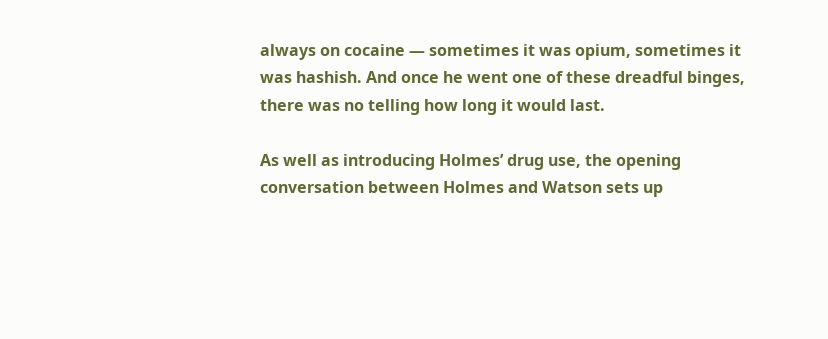always on cocaine — sometimes it was opium, sometimes it was hashish. And once he went one of these dreadful binges, there was no telling how long it would last.

As well as introducing Holmes’ drug use, the opening conversation between Holmes and Watson sets up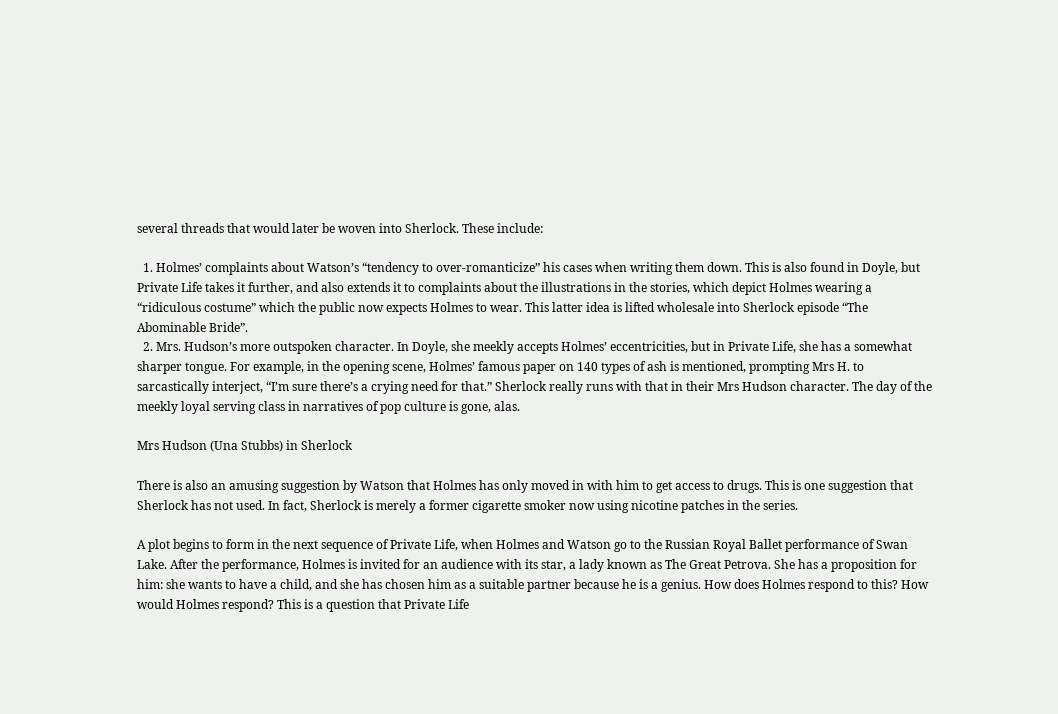several threads that would later be woven into Sherlock. These include:

  1. Holmes’ complaints about Watson’s “tendency to over-romanticize” his cases when writing them down. This is also found in Doyle, but Private Life takes it further, and also extends it to complaints about the illustrations in the stories, which depict Holmes wearing a “ridiculous costume” which the public now expects Holmes to wear. This latter idea is lifted wholesale into Sherlock episode “The Abominable Bride”.
  2. Mrs. Hudson’s more outspoken character. In Doyle, she meekly accepts Holmes’ eccentricities, but in Private Life, she has a somewhat sharper tongue. For example, in the opening scene, Holmes’ famous paper on 140 types of ash is mentioned, prompting Mrs H. to sarcastically interject, “I’m sure there’s a crying need for that.” Sherlock really runs with that in their Mrs Hudson character. The day of the meekly loyal serving class in narratives of pop culture is gone, alas.

Mrs Hudson (Una Stubbs) in Sherlock

There is also an amusing suggestion by Watson that Holmes has only moved in with him to get access to drugs. This is one suggestion that Sherlock has not used. In fact, Sherlock is merely a former cigarette smoker now using nicotine patches in the series.

A plot begins to form in the next sequence of Private Life, when Holmes and Watson go to the Russian Royal Ballet performance of Swan Lake. After the performance, Holmes is invited for an audience with its star, a lady known as The Great Petrova. She has a proposition for him: she wants to have a child, and she has chosen him as a suitable partner because he is a genius. How does Holmes respond to this? How would Holmes respond? This is a question that Private Life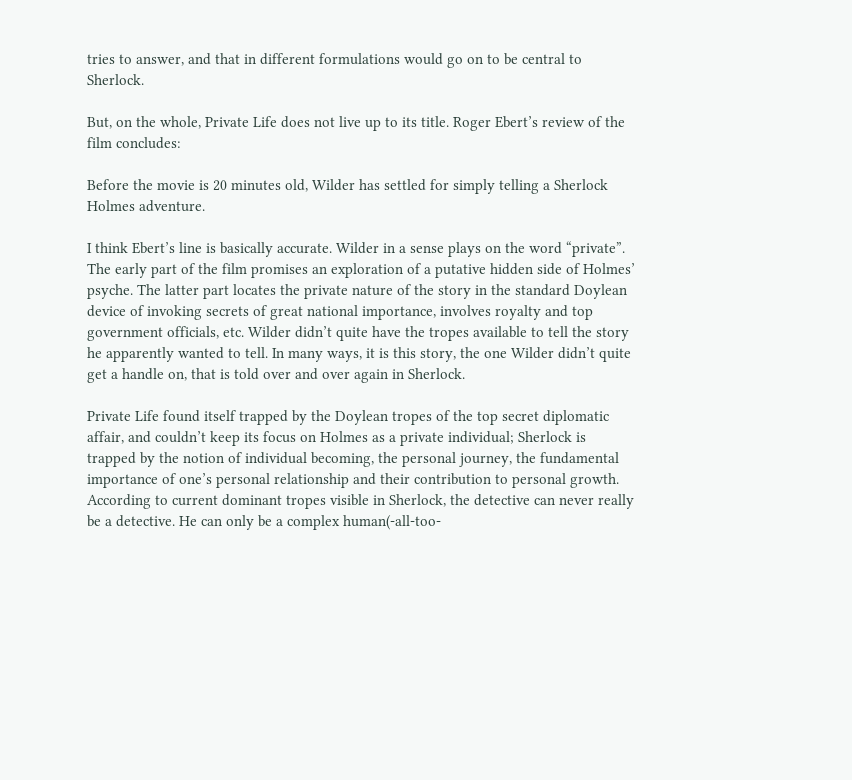tries to answer, and that in different formulations would go on to be central to Sherlock.

But, on the whole, Private Life does not live up to its title. Roger Ebert’s review of the film concludes:

Before the movie is 20 minutes old, Wilder has settled for simply telling a Sherlock Holmes adventure.

I think Ebert’s line is basically accurate. Wilder in a sense plays on the word “private”. The early part of the film promises an exploration of a putative hidden side of Holmes’ psyche. The latter part locates the private nature of the story in the standard Doylean device of invoking secrets of great national importance, involves royalty and top government officials, etc. Wilder didn’t quite have the tropes available to tell the story he apparently wanted to tell. In many ways, it is this story, the one Wilder didn’t quite get a handle on, that is told over and over again in Sherlock.

Private Life found itself trapped by the Doylean tropes of the top secret diplomatic affair, and couldn’t keep its focus on Holmes as a private individual; Sherlock is trapped by the notion of individual becoming, the personal journey, the fundamental importance of one’s personal relationship and their contribution to personal growth. According to current dominant tropes visible in Sherlock, the detective can never really be a detective. He can only be a complex human(-all-too-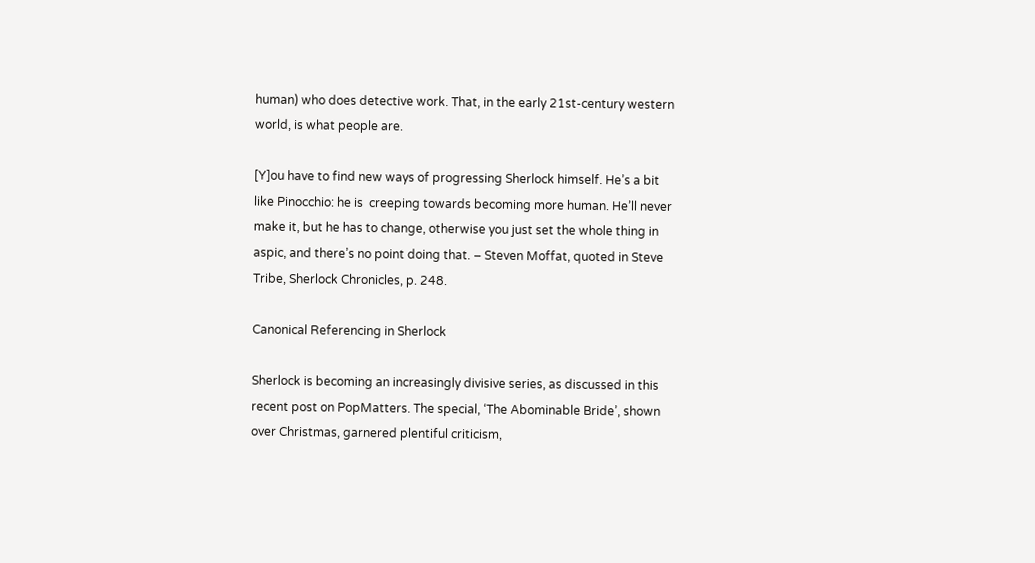human) who does detective work. That, in the early 21st-century western world, is what people are.

[Y]ou have to find new ways of progressing Sherlock himself. He’s a bit like Pinocchio: he is  creeping towards becoming more human. He’ll never make it, but he has to change, otherwise you just set the whole thing in aspic, and there’s no point doing that. – Steven Moffat, quoted in Steve Tribe, Sherlock Chronicles, p. 248.

Canonical Referencing in Sherlock

Sherlock is becoming an increasingly divisive series, as discussed in this recent post on PopMatters. The special, ‘The Abominable Bride’, shown over Christmas, garnered plentiful criticism,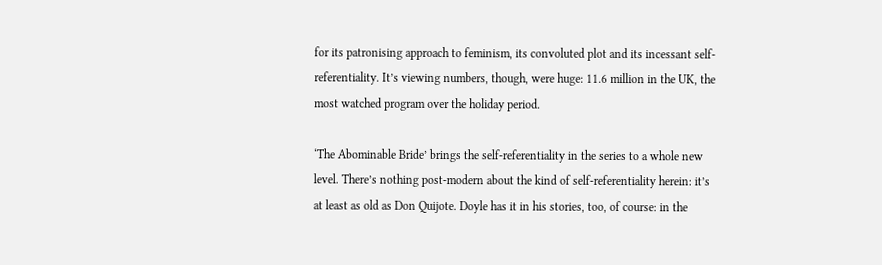for its patronising approach to feminism, its convoluted plot and its incessant self-referentiality. It’s viewing numbers, though, were huge: 11.6 million in the UK, the most watched program over the holiday period.

‘The Abominable Bride’ brings the self-referentiality in the series to a whole new level. There’s nothing post-modern about the kind of self-referentiality herein: it’s at least as old as Don Quijote. Doyle has it in his stories, too, of course: in the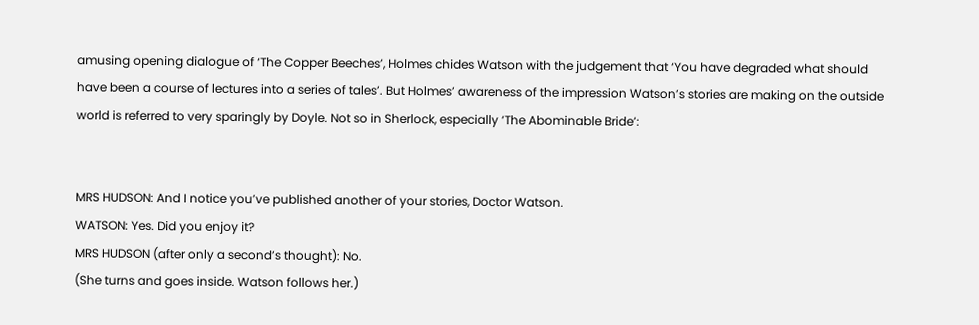amusing opening dialogue of ‘The Copper Beeches’, Holmes chides Watson with the judgement that ‘You have degraded what should have been a course of lectures into a series of tales’. But Holmes’ awareness of the impression Watson’s stories are making on the outside world is referred to very sparingly by Doyle. Not so in Sherlock, especially ‘The Abominable Bride’:


MRS HUDSON: And I notice you’ve published another of your stories, Doctor Watson.
WATSON: Yes. Did you enjoy it?
MRS HUDSON (after only a second’s thought): No.
(She turns and goes inside. Watson follows her.)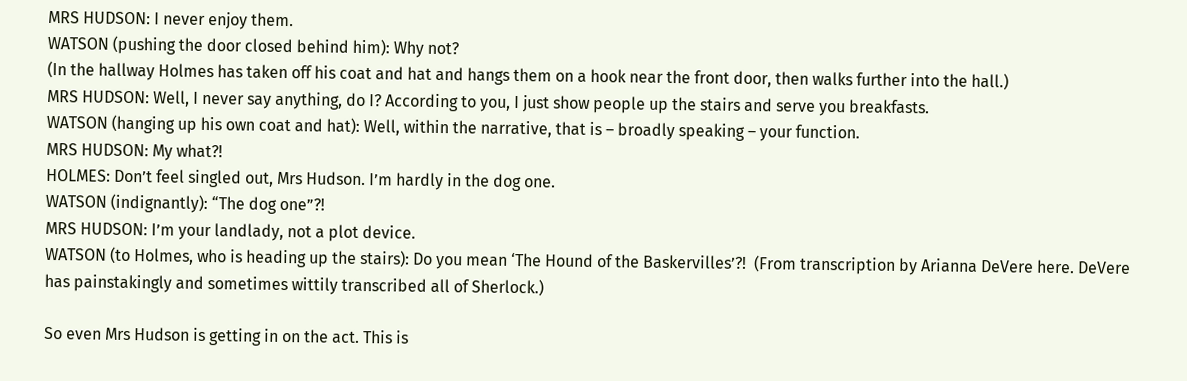MRS HUDSON: I never enjoy them.
WATSON (pushing the door closed behind him): Why not?
(In the hallway Holmes has taken off his coat and hat and hangs them on a hook near the front door, then walks further into the hall.)
MRS HUDSON: Well, I never say anything, do I? According to you, I just show people up the stairs and serve you breakfasts.
WATSON (hanging up his own coat and hat): Well, within the narrative, that is – broadly speaking – your function.
MRS HUDSON: My what?!
HOLMES: Don’t feel singled out, Mrs Hudson. I’m hardly in the dog one.
WATSON (indignantly): “The dog one”?!
MRS HUDSON: I’m your landlady, not a plot device.
WATSON (to Holmes, who is heading up the stairs): Do you mean ‘The Hound of the Baskervilles’?!  (From transcription by Arianna DeVere here. DeVere has painstakingly and sometimes wittily transcribed all of Sherlock.)

So even Mrs Hudson is getting in on the act. This is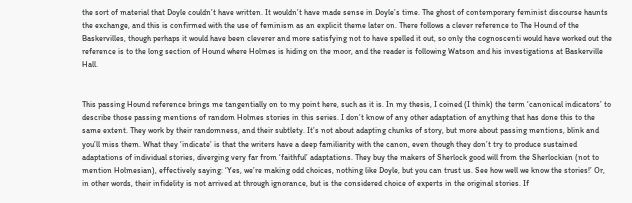the sort of material that Doyle couldn’t have written. It wouldn’t have made sense in Doyle’s time. The ghost of contemporary feminist discourse haunts the exchange, and this is confirmed with the use of feminism as an explicit theme later on. There follows a clever reference to The Hound of the Baskervilles, though perhaps it would have been cleverer and more satisfying not to have spelled it out, so only the cognoscenti would have worked out the reference is to the long section of Hound where Holmes is hiding on the moor, and the reader is following Watson and his investigations at Baskerville Hall.


This passing Hound reference brings me tangentially on to my point here, such as it is. In my thesis, I coined (I think) the term ‘canonical indicators’ to describe those passing mentions of random Holmes stories in this series. I don’t know of any other adaptation of anything that has done this to the same extent. They work by their randomness, and their subtlety. It’s not about adapting chunks of story, but more about passing mentions, blink and you’ll miss them. What they ‘indicate’ is that the writers have a deep familiarity with the canon, even though they don’t try to produce sustained adaptations of individual stories, diverging very far from ‘faithful’ adaptations. They buy the makers of Sherlock good will from the Sherlockian (not to mention Holmesian), effectively saying: ‘Yes, we’re making odd choices, nothing like Doyle, but you can trust us. See how well we know the stories!’ Or, in other words, their infidelity is not arrived at through ignorance, but is the considered choice of experts in the original stories. If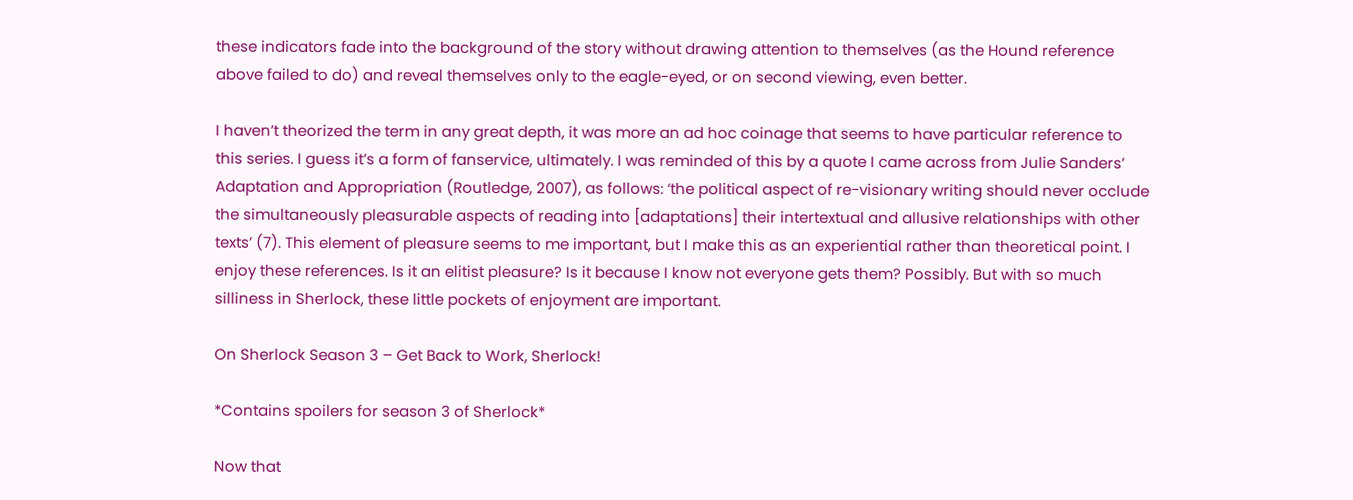these indicators fade into the background of the story without drawing attention to themselves (as the Hound reference above failed to do) and reveal themselves only to the eagle-eyed, or on second viewing, even better.

I haven’t theorized the term in any great depth, it was more an ad hoc coinage that seems to have particular reference to this series. I guess it’s a form of fanservice, ultimately. I was reminded of this by a quote I came across from Julie Sanders’ Adaptation and Appropriation (Routledge, 2007), as follows: ‘the political aspect of re-visionary writing should never occlude the simultaneously pleasurable aspects of reading into [adaptations] their intertextual and allusive relationships with other texts’ (7). This element of pleasure seems to me important, but I make this as an experiential rather than theoretical point. I enjoy these references. Is it an elitist pleasure? Is it because I know not everyone gets them? Possibly. But with so much silliness in Sherlock, these little pockets of enjoyment are important.

On Sherlock Season 3 – Get Back to Work, Sherlock!

*Contains spoilers for season 3 of Sherlock*

Now that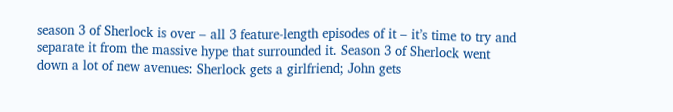season 3 of Sherlock is over – all 3 feature-length episodes of it – it’s time to try and separate it from the massive hype that surrounded it. Season 3 of Sherlock went down a lot of new avenues: Sherlock gets a girlfriend; John gets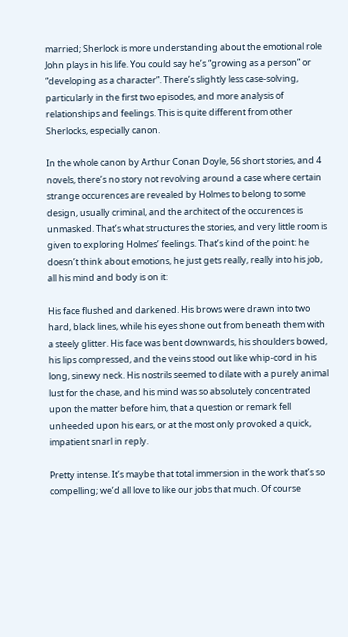married; Sherlock is more understanding about the emotional role John plays in his life. You could say he’s “growing as a person” or “developing as a character”. There’s slightly less case-solving, particularly in the first two episodes, and more analysis of relationships and feelings. This is quite different from other Sherlocks, especially canon.

In the whole canon by Arthur Conan Doyle, 56 short stories, and 4 novels, there’s no story not revolving around a case where certain strange occurences are revealed by Holmes to belong to some design, usually criminal, and the architect of the occurences is unmasked. That’s what structures the stories, and very little room is given to exploring Holmes’ feelings. That’s kind of the point: he doesn’t think about emotions, he just gets really, really into his job, all his mind and body is on it:

His face flushed and darkened. His brows were drawn into two hard, black lines, while his eyes shone out from beneath them with a steely glitter. His face was bent downwards, his shoulders bowed, his lips compressed, and the veins stood out like whip-cord in his long, sinewy neck. His nostrils seemed to dilate with a purely animal lust for the chase, and his mind was so absolutely concentrated upon the matter before him, that a question or remark fell unheeded upon his ears, or at the most only provoked a quick, impatient snarl in reply.

Pretty intense. It’s maybe that total immersion in the work that’s so compelling; we’d all love to like our jobs that much. Of course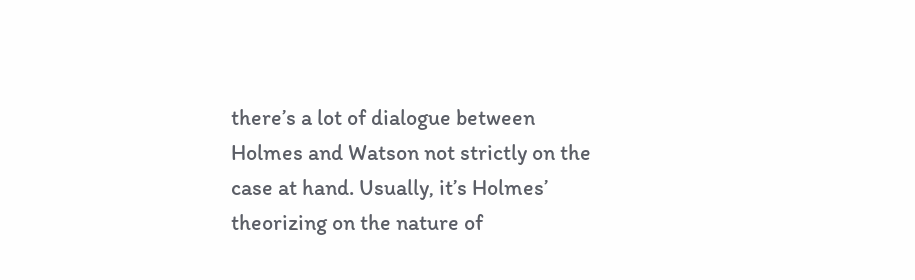there’s a lot of dialogue between Holmes and Watson not strictly on the case at hand. Usually, it’s Holmes’ theorizing on the nature of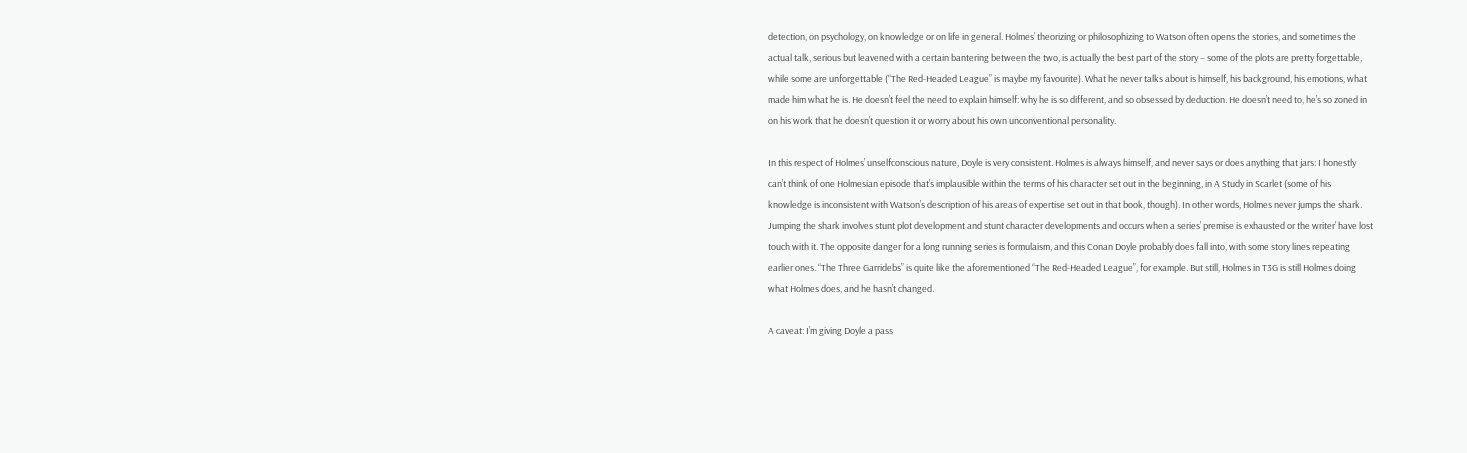detection, on psychology, on knowledge or on life in general. Holmes’ theorizing or philosophizing to Watson often opens the stories, and sometimes the actual talk, serious but leavened with a certain bantering between the two, is actually the best part of the story – some of the plots are pretty forgettable, while some are unforgettable (“The Red-Headed League” is maybe my favourite). What he never talks about is himself, his background, his emotions, what made him what he is. He doesn’t feel the need to explain himself: why he is so different, and so obsessed by deduction. He doesn’t need to, he’s so zoned in on his work that he doesn’t question it or worry about his own unconventional personality.

In this respect of Holmes’ unselfconscious nature, Doyle is very consistent. Holmes is always himself, and never says or does anything that jars: I honestly can’t think of one Holmesian episode that’s implausible within the terms of his character set out in the beginning, in A Study in Scarlet (some of his knowledge is inconsistent with Watson’s description of his areas of expertise set out in that book, though). In other words, Holmes never jumps the shark. Jumping the shark involves stunt plot development and stunt character developments and occurs when a series’ premise is exhausted or the writer’ have lost touch with it. The opposite danger for a long running series is formulaism, and this Conan Doyle probably does fall into, with some story lines repeating earlier ones. “The Three Garridebs” is quite like the aforementioned “The Red-Headed League”, for example. But still, Holmes in T3G is still Holmes doing what Holmes does, and he hasn’t changed.

A caveat: I’m giving Doyle a pass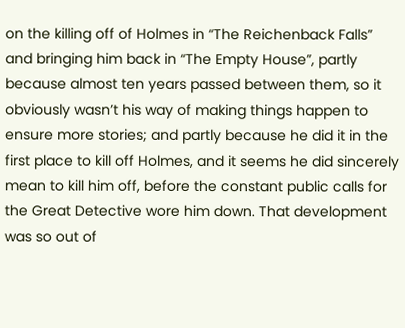on the killing off of Holmes in “The Reichenback Falls” and bringing him back in “The Empty House”, partly because almost ten years passed between them, so it obviously wasn’t his way of making things happen to ensure more stories; and partly because he did it in the first place to kill off Holmes, and it seems he did sincerely mean to kill him off, before the constant public calls for the Great Detective wore him down. That development was so out of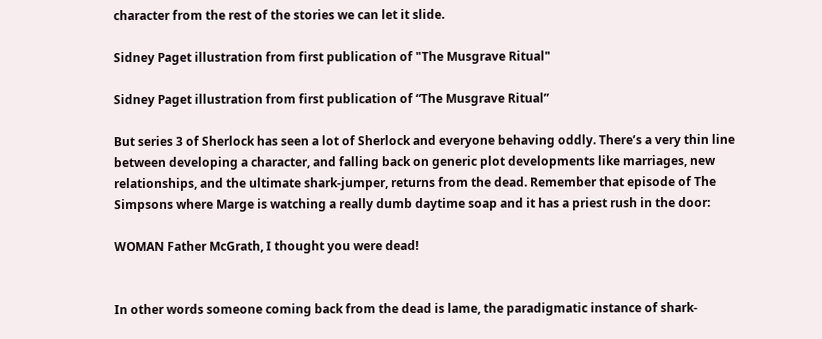character from the rest of the stories we can let it slide.

Sidney Paget illustration from first publication of "The Musgrave Ritual"

Sidney Paget illustration from first publication of “The Musgrave Ritual”

But series 3 of Sherlock has seen a lot of Sherlock and everyone behaving oddly. There’s a very thin line between developing a character, and falling back on generic plot developments like marriages, new relationships, and the ultimate shark-jumper, returns from the dead. Remember that episode of The Simpsons where Marge is watching a really dumb daytime soap and it has a priest rush in the door:

WOMAN Father McGrath, I thought you were dead!


In other words someone coming back from the dead is lame, the paradigmatic instance of shark-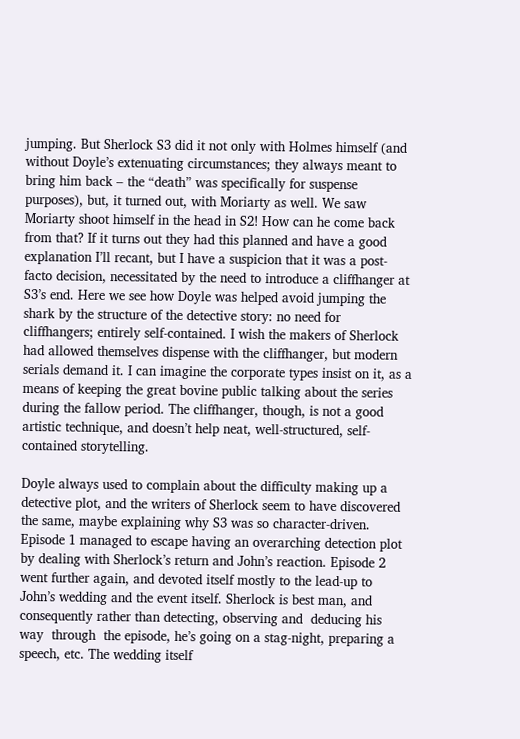jumping. But Sherlock S3 did it not only with Holmes himself (and without Doyle’s extenuating circumstances; they always meant to bring him back – the “death” was specifically for suspense purposes), but, it turned out, with Moriarty as well. We saw Moriarty shoot himself in the head in S2! How can he come back from that? If it turns out they had this planned and have a good explanation I’ll recant, but I have a suspicion that it was a post-facto decision, necessitated by the need to introduce a cliffhanger at S3’s end. Here we see how Doyle was helped avoid jumping the shark by the structure of the detective story: no need for cliffhangers; entirely self-contained. I wish the makers of Sherlock had allowed themselves dispense with the cliffhanger, but modern serials demand it. I can imagine the corporate types insist on it, as a means of keeping the great bovine public talking about the series during the fallow period. The cliffhanger, though, is not a good artistic technique, and doesn’t help neat, well-structured, self-contained storytelling.

Doyle always used to complain about the difficulty making up a detective plot, and the writers of Sherlock seem to have discovered the same, maybe explaining why S3 was so character-driven. Episode 1 managed to escape having an overarching detection plot by dealing with Sherlock’s return and John’s reaction. Episode 2 went further again, and devoted itself mostly to the lead-up to John’s wedding and the event itself. Sherlock is best man, and consequently rather than detecting, observing and  deducing his way  through  the episode, he’s going on a stag-night, preparing a speech, etc. The wedding itself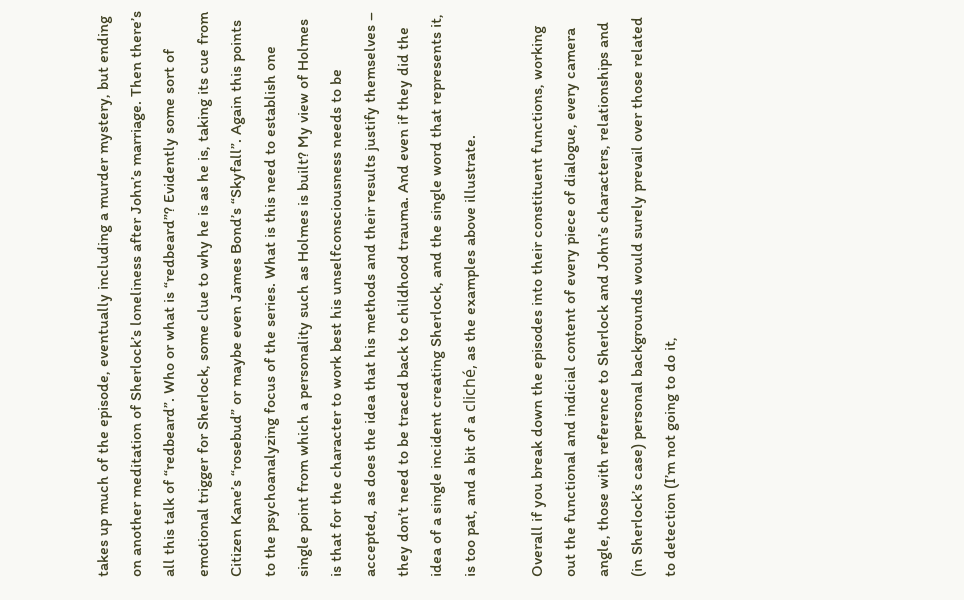takes up much of the episode, eventually including a murder mystery, but ending on another meditation of Sherlock’s loneliness after John’s marriage. Then there’s all this talk of “redbeard”. Who or what is “redbeard”? Evidently some sort of emotional trigger for Sherlock, some clue to why he is as he is, taking its cue from Citizen Kane’s “rosebud” or maybe even James Bond’s “Skyfall”. Again this points to the psychoanalyzing focus of the series. What is this need to establish one single point from which a personality such as Holmes is built? My view of Holmes is that for the character to work best his unselfconsciousness needs to be accepted, as does the idea that his methods and their results justify themselves – they don’t need to be traced back to childhood trauma. And even if they did the idea of a single incident creating Sherlock, and the single word that represents it, is too pat, and a bit of a cliché, as the examples above illustrate.

Overall if you break down the episodes into their constituent functions, working out the functional and indicial content of every piece of dialogue, every camera angle, those with reference to Sherlock and John’s characters, relationships and (in Sherlock’s case) personal backgrounds would surely prevail over those related to detection (I’m not going to do it,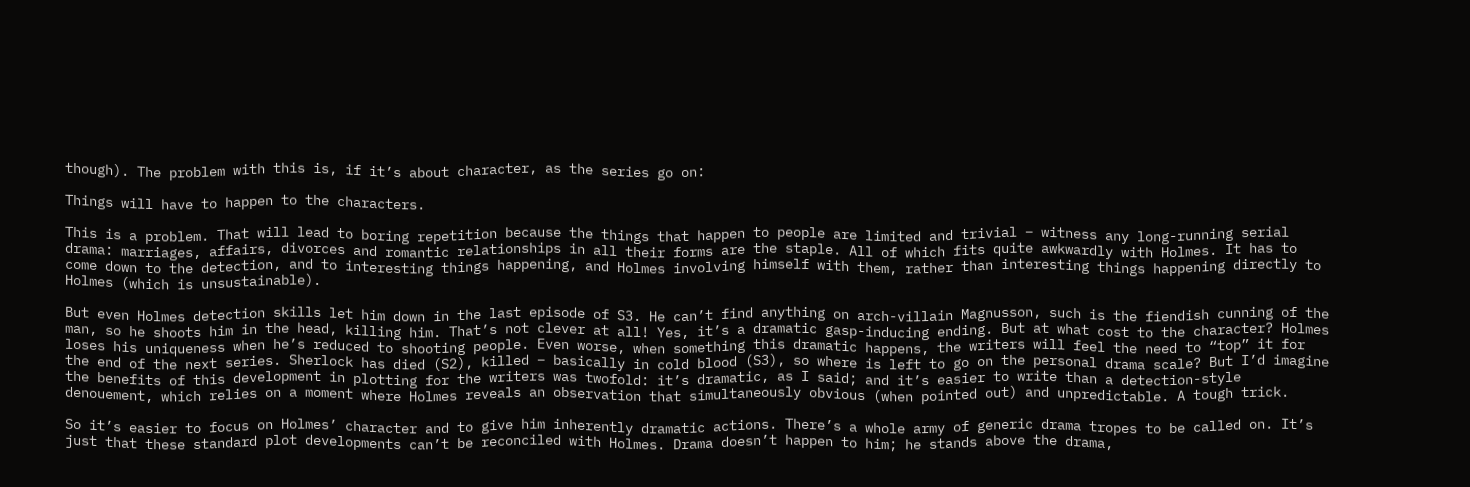though). The problem with this is, if it’s about character, as the series go on:

Things will have to happen to the characters.

This is a problem. That will lead to boring repetition because the things that happen to people are limited and trivial – witness any long-running serial drama: marriages, affairs, divorces and romantic relationships in all their forms are the staple. All of which fits quite awkwardly with Holmes. It has to come down to the detection, and to interesting things happening, and Holmes involving himself with them, rather than interesting things happening directly to Holmes (which is unsustainable).

But even Holmes detection skills let him down in the last episode of S3. He can’t find anything on arch-villain Magnusson, such is the fiendish cunning of the man, so he shoots him in the head, killing him. That’s not clever at all! Yes, it’s a dramatic gasp-inducing ending. But at what cost to the character? Holmes loses his uniqueness when he’s reduced to shooting people. Even worse, when something this dramatic happens, the writers will feel the need to “top” it for the end of the next series. Sherlock has died (S2), killed – basically in cold blood (S3), so where is left to go on the personal drama scale? But I’d imagine the benefits of this development in plotting for the writers was twofold: it’s dramatic, as I said; and it’s easier to write than a detection-style denouement, which relies on a moment where Holmes reveals an observation that simultaneously obvious (when pointed out) and unpredictable. A tough trick.

So it’s easier to focus on Holmes’ character and to give him inherently dramatic actions. There’s a whole army of generic drama tropes to be called on. It’s just that these standard plot developments can’t be reconciled with Holmes. Drama doesn’t happen to him; he stands above the drama,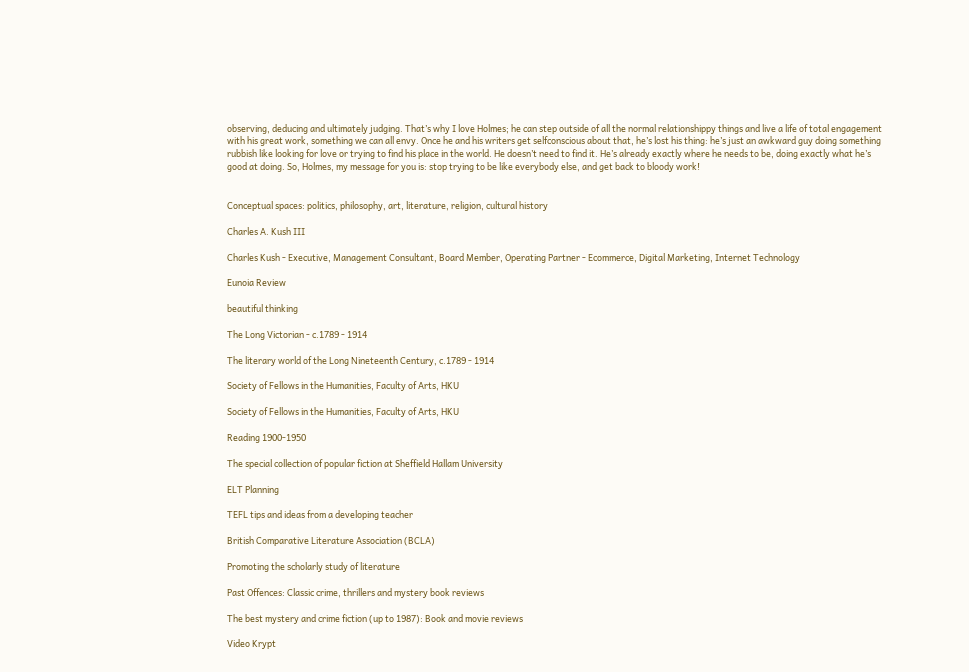observing, deducing and ultimately judging. That’s why I love Holmes; he can step outside of all the normal relationshippy things and live a life of total engagement with his great work, something we can all envy. Once he and his writers get selfconscious about that, he’s lost his thing: he’s just an awkward guy doing something rubbish like looking for love or trying to find his place in the world. He doesn’t need to find it. He’s already exactly where he needs to be, doing exactly what he’s good at doing. So, Holmes, my message for you is: stop trying to be like everybody else, and get back to bloody work!


Conceptual spaces: politics, philosophy, art, literature, religion, cultural history

Charles A. Kush III

Charles Kush - Executive, Management Consultant, Board Member, Operating Partner - Ecommerce, Digital Marketing, Internet Technology

Eunoia Review

beautiful thinking

The Long Victorian - c.1789 - 1914

The literary world of the Long Nineteenth Century, c.1789 - 1914

Society of Fellows in the Humanities, Faculty of Arts, HKU

Society of Fellows in the Humanities, Faculty of Arts, HKU

Reading 1900-1950

The special collection of popular fiction at Sheffield Hallam University

ELT Planning

TEFL tips and ideas from a developing teacher

British Comparative Literature Association (BCLA)

Promoting the scholarly study of literature

Past Offences: Classic crime, thrillers and mystery book reviews

The best mystery and crime fiction (up to 1987): Book and movie reviews

Video Krypt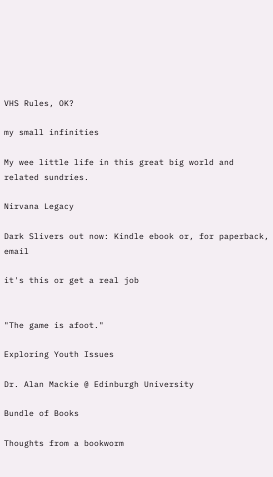VHS Rules, OK?

my small infinities

My wee little life in this great big world and related sundries.

Nirvana Legacy

Dark Slivers out now: Kindle ebook or, for paperback, email

it's this or get a real job


"The game is afoot."

Exploring Youth Issues

Dr. Alan Mackie @ Edinburgh University

Bundle of Books

Thoughts from a bookworm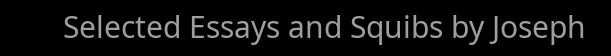Selected Essays and Squibs by Joseph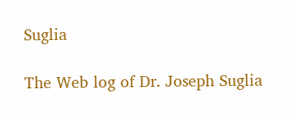Suglia

The Web log of Dr. Joseph Suglia